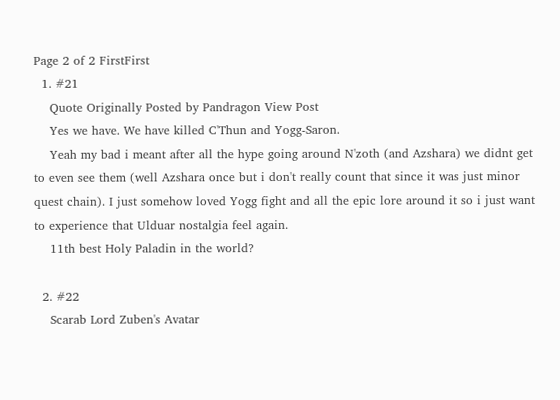Page 2 of 2 FirstFirst
  1. #21
    Quote Originally Posted by Pandragon View Post
    Yes we have. We have killed C'Thun and Yogg-Saron.
    Yeah my bad i meant after all the hype going around N'zoth (and Azshara) we didnt get to even see them (well Azshara once but i don't really count that since it was just minor quest chain). I just somehow loved Yogg fight and all the epic lore around it so i just want to experience that Ulduar nostalgia feel again.
    11th best Holy Paladin in the world?

  2. #22
    Scarab Lord Zuben's Avatar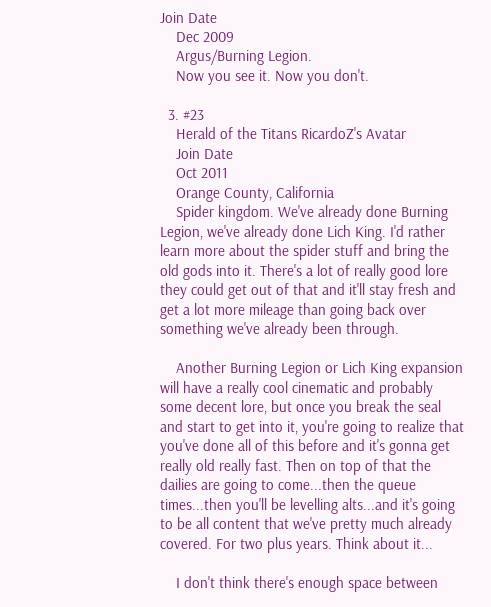Join Date
    Dec 2009
    Argus/Burning Legion.
    Now you see it. Now you don't.

  3. #23
    Herald of the Titans RicardoZ's Avatar
    Join Date
    Oct 2011
    Orange County, California
    Spider kingdom. We've already done Burning Legion, we've already done Lich King. I'd rather learn more about the spider stuff and bring the old gods into it. There's a lot of really good lore they could get out of that and it'll stay fresh and get a lot more mileage than going back over something we've already been through.

    Another Burning Legion or Lich King expansion will have a really cool cinematic and probably some decent lore, but once you break the seal and start to get into it, you're going to realize that you've done all of this before and it's gonna get really old really fast. Then on top of that the dailies are going to come...then the queue times...then you'll be levelling alts...and it's going to be all content that we've pretty much already covered. For two plus years. Think about it...

    I don't think there's enough space between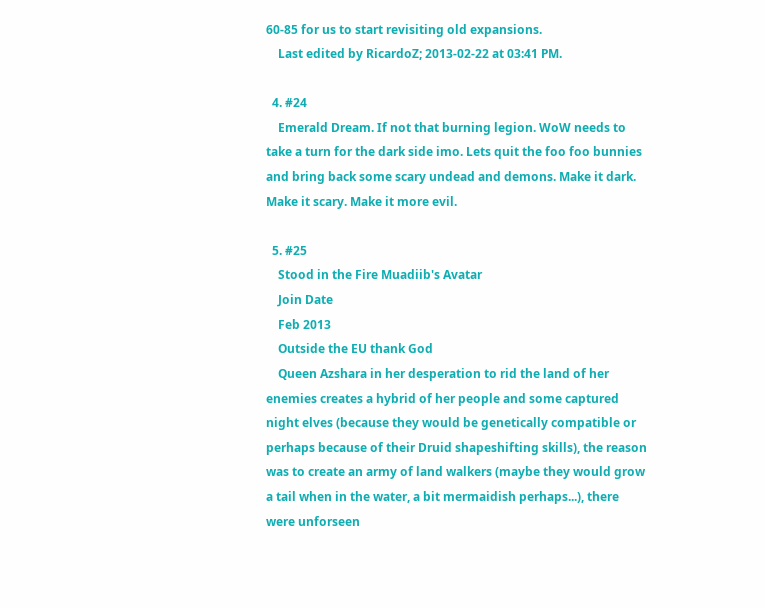60-85 for us to start revisiting old expansions.
    Last edited by RicardoZ; 2013-02-22 at 03:41 PM.

  4. #24
    Emerald Dream. If not that burning legion. WoW needs to take a turn for the dark side imo. Lets quit the foo foo bunnies and bring back some scary undead and demons. Make it dark. Make it scary. Make it more evil.

  5. #25
    Stood in the Fire Muadiib's Avatar
    Join Date
    Feb 2013
    Outside the EU thank God
    Queen Azshara in her desperation to rid the land of her enemies creates a hybrid of her people and some captured night elves (because they would be genetically compatible or perhaps because of their Druid shapeshifting skills), the reason was to create an army of land walkers (maybe they would grow a tail when in the water, a bit mermaidish perhaps...), there were unforseen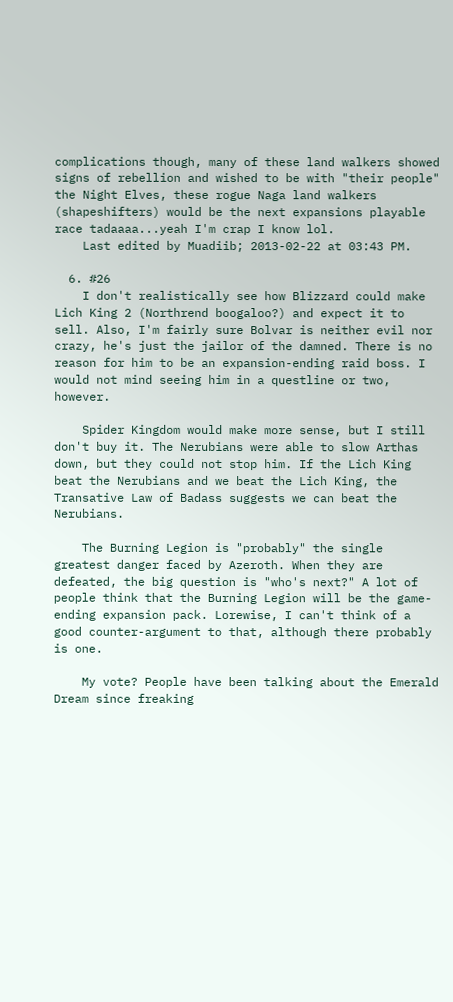complications though, many of these land walkers showed signs of rebellion and wished to be with "their people" the Night Elves, these rogue Naga land walkers (shapeshifters) would be the next expansions playable race tadaaaa...yeah I'm crap I know lol.
    Last edited by Muadiib; 2013-02-22 at 03:43 PM.

  6. #26
    I don't realistically see how Blizzard could make Lich King 2 (Northrend boogaloo?) and expect it to sell. Also, I'm fairly sure Bolvar is neither evil nor crazy, he's just the jailor of the damned. There is no reason for him to be an expansion-ending raid boss. I would not mind seeing him in a questline or two, however.

    Spider Kingdom would make more sense, but I still don't buy it. The Nerubians were able to slow Arthas down, but they could not stop him. If the Lich King beat the Nerubians and we beat the Lich King, the Transative Law of Badass suggests we can beat the Nerubians.

    The Burning Legion is "probably" the single greatest danger faced by Azeroth. When they are defeated, the big question is "who's next?" A lot of people think that the Burning Legion will be the game-ending expansion pack. Lorewise, I can't think of a good counter-argument to that, although there probably is one.

    My vote? People have been talking about the Emerald Dream since freaking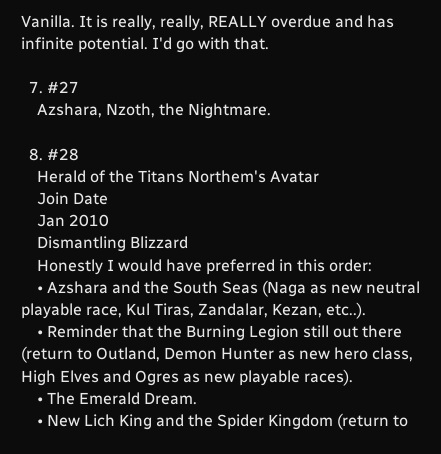Vanilla. It is really, really, REALLY overdue and has infinite potential. I'd go with that.

  7. #27
    Azshara, Nzoth, the Nightmare.

  8. #28
    Herald of the Titans Northem's Avatar
    Join Date
    Jan 2010
    Dismantling Blizzard
    Honestly I would have preferred in this order:
    • Azshara and the South Seas (Naga as new neutral playable race, Kul Tiras, Zandalar, Kezan, etc..).
    • Reminder that the Burning Legion still out there (return to Outland, Demon Hunter as new hero class, High Elves and Ogres as new playable races).
    • The Emerald Dream.
    • New Lich King and the Spider Kingdom (return to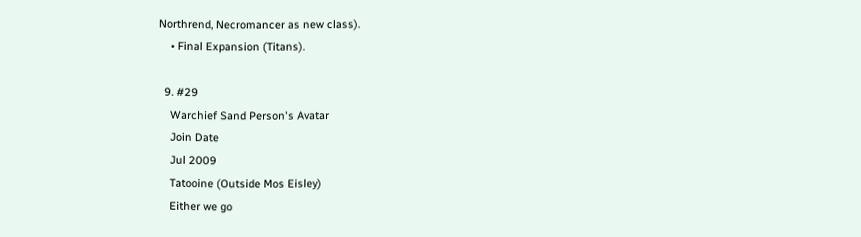Northrend, Necromancer as new class).
    • Final Expansion (Titans).

  9. #29
    Warchief Sand Person's Avatar
    Join Date
    Jul 2009
    Tatooine (Outside Mos Eisley)
    Either we go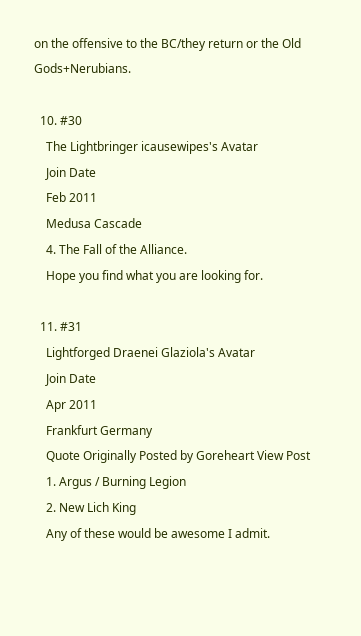on the offensive to the BC/they return or the Old Gods+Nerubians.

  10. #30
    The Lightbringer icausewipes's Avatar
    Join Date
    Feb 2011
    Medusa Cascade
    4. The Fall of the Alliance.
    Hope you find what you are looking for.

  11. #31
    Lightforged Draenei Glaziola's Avatar
    Join Date
    Apr 2011
    Frankfurt Germany
    Quote Originally Posted by Goreheart View Post
    1. Argus / Burning Legion
    2. New Lich King
    Any of these would be awesome I admit.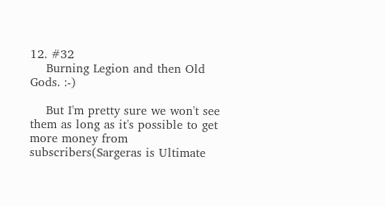12. #32
    Burning Legion and then Old Gods. :-)

    But I'm pretty sure we won't see them as long as it's possible to get more money from subscribers(Sargeras is Ultimate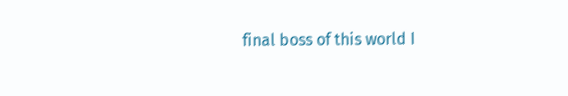final boss of this world I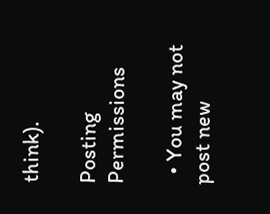think).

Posting Permissions

  • You may not post new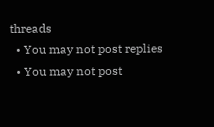threads
  • You may not post replies
  • You may not post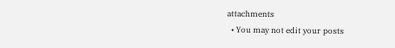attachments
  • You may not edit your posts